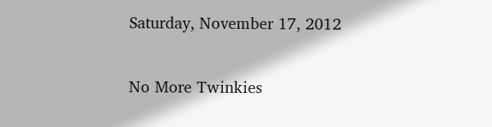Saturday, November 17, 2012

No More Twinkies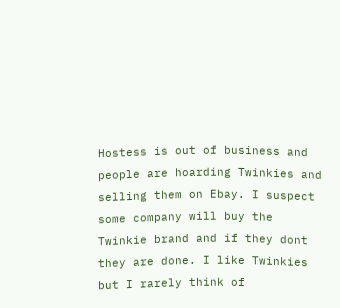Hostess is out of business and people are hoarding Twinkies and selling them on Ebay. I suspect some company will buy the Twinkie brand and if they dont they are done. I like Twinkies but I rarely think of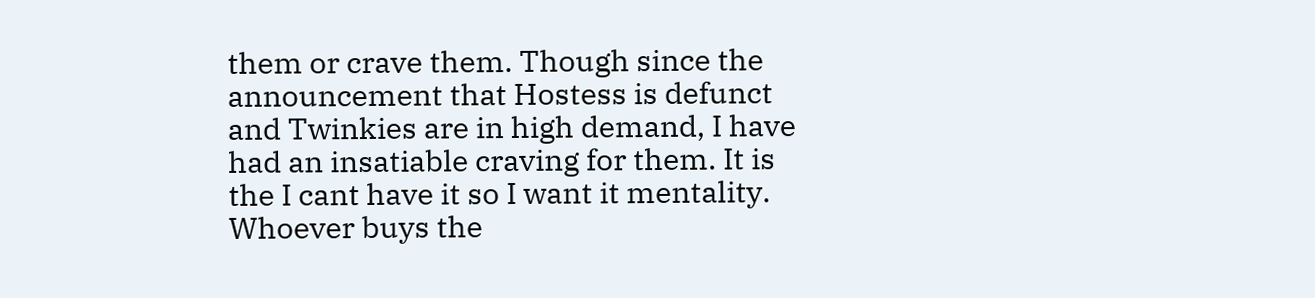them or crave them. Though since the announcement that Hostess is defunct and Twinkies are in high demand, I have had an insatiable craving for them. It is the I cant have it so I want it mentality. Whoever buys the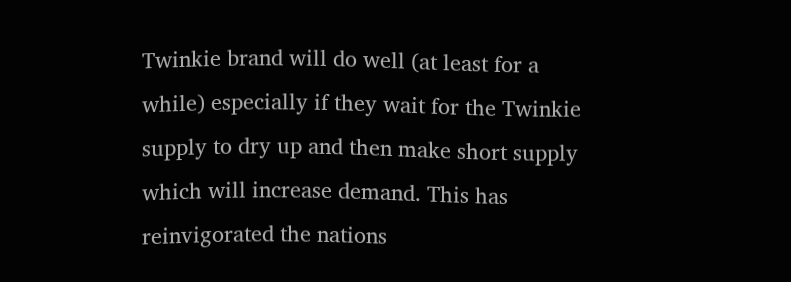Twinkie brand will do well (at least for a while) especially if they wait for the Twinkie supply to dry up and then make short supply which will increase demand. This has reinvigorated the nations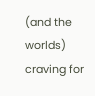(and the worlds) craving for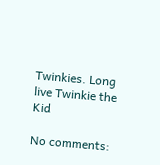Twinkies. Long live Twinkie the Kid

No comments: